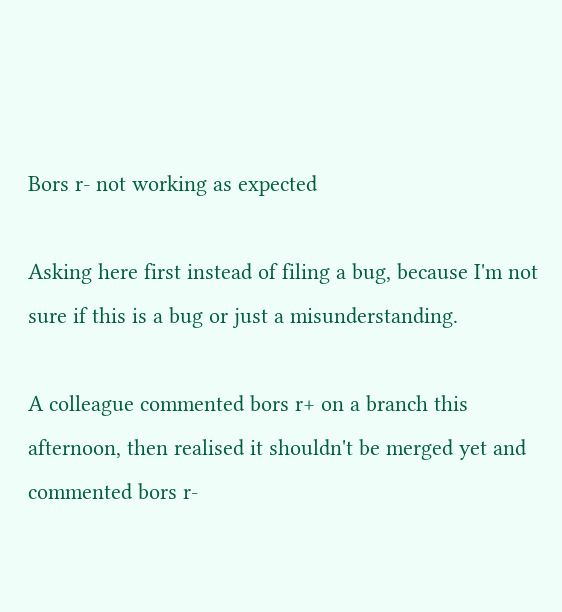Bors r- not working as expected

Asking here first instead of filing a bug, because I'm not sure if this is a bug or just a misunderstanding.

A colleague commented bors r+ on a branch this afternoon, then realised it shouldn't be merged yet and commented bors r-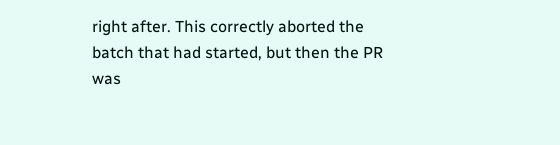right after. This correctly aborted the batch that had started, but then the PR was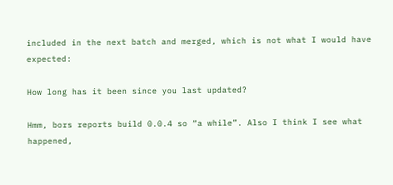included in the next batch and merged, which is not what I would have expected:

How long has it been since you last updated?

Hmm, bors reports build 0.0.4 so “a while”. Also I think I see what happened,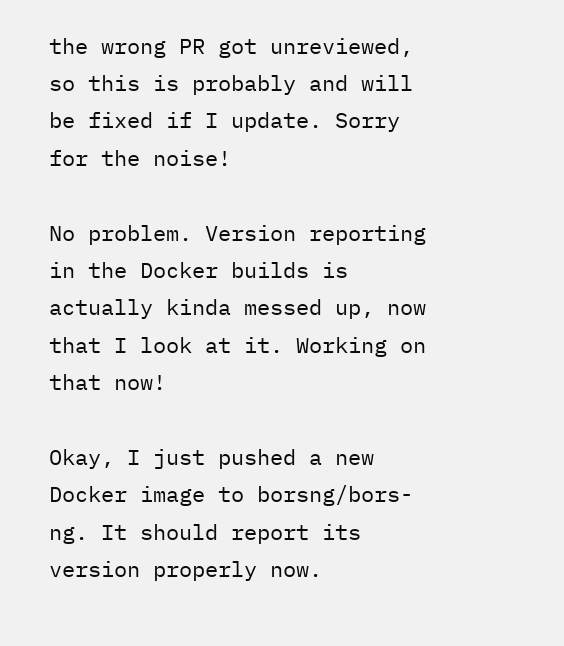the wrong PR got unreviewed, so this is probably and will be fixed if I update. Sorry for the noise!

No problem. Version reporting in the Docker builds is actually kinda messed up, now that I look at it. Working on that now!

Okay, I just pushed a new Docker image to borsng/bors-ng. It should report its version properly now.